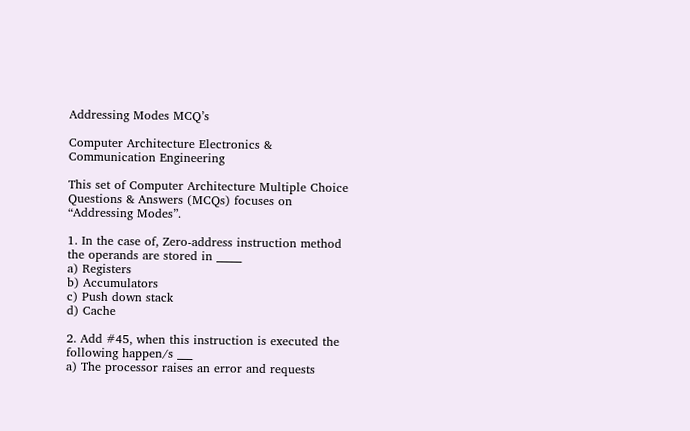Addressing Modes MCQ’s

Computer Architecture Electronics & Communication Engineering

This set of Computer Architecture Multiple Choice Questions & Answers (MCQs) focuses on “Addressing Modes”.

1. In the case of, Zero-address instruction method the operands are stored in _____
a) Registers
b) Accumulators
c) Push down stack
d) Cache

2. Add #45, when this instruction is executed the following happen/s ___
a) The processor raises an error and requests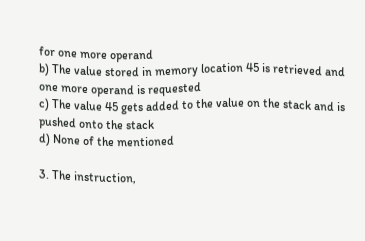for one more operand
b) The value stored in memory location 45 is retrieved and one more operand is requested
c) The value 45 gets added to the value on the stack and is pushed onto the stack
d) None of the mentioned

3. The instruction,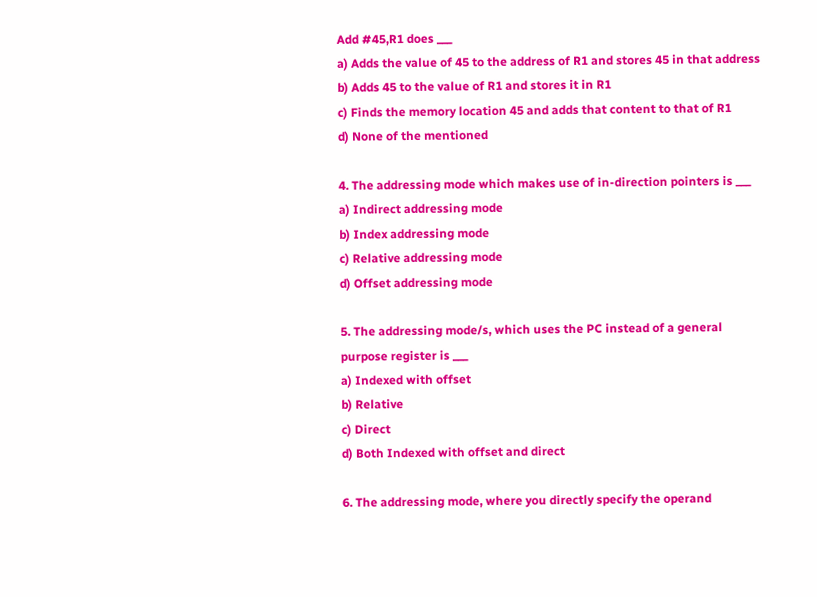Add #45,R1 does ___
a) Adds the value of 45 to the address of R1 and stores 45 in that address
b) Adds 45 to the value of R1 and stores it in R1
c) Finds the memory location 45 and adds that content to that of R1
d) None of the mentioned

4. The addressing mode which makes use of in-direction pointers is ___
a) Indirect addressing mode
b) Index addressing mode
c) Relative addressing mode
d) Offset addressing mode

5. The addressing mode/s, which uses the PC instead of a general purpose register is ___
a) Indexed with offset
b) Relative
c) Direct
d) Both Indexed with offset and direct

6. The addressing mode, where you directly specify the operand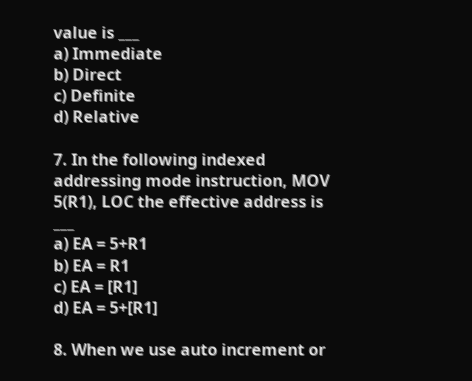value is ___
a) Immediate
b) Direct
c) Definite
d) Relative

7. In the following indexed addressing mode instruction, MOV 5(R1), LOC the effective address is ___
a) EA = 5+R1
b) EA = R1
c) EA = [R1]
d) EA = 5+[R1]

8. When we use auto increment or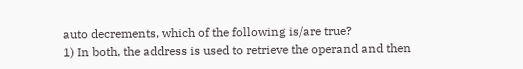auto decrements, which of the following is/are true?
1) In both, the address is used to retrieve the operand and then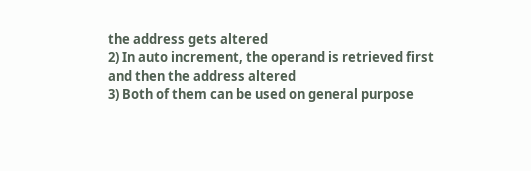the address gets altered
2) In auto increment, the operand is retrieved first and then the address altered
3) Both of them can be used on general purpose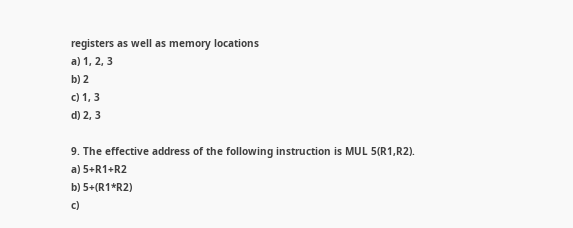registers as well as memory locations
a) 1, 2, 3
b) 2
c) 1, 3
d) 2, 3

9. The effective address of the following instruction is MUL 5(R1,R2).
a) 5+R1+R2
b) 5+(R1*R2)
c)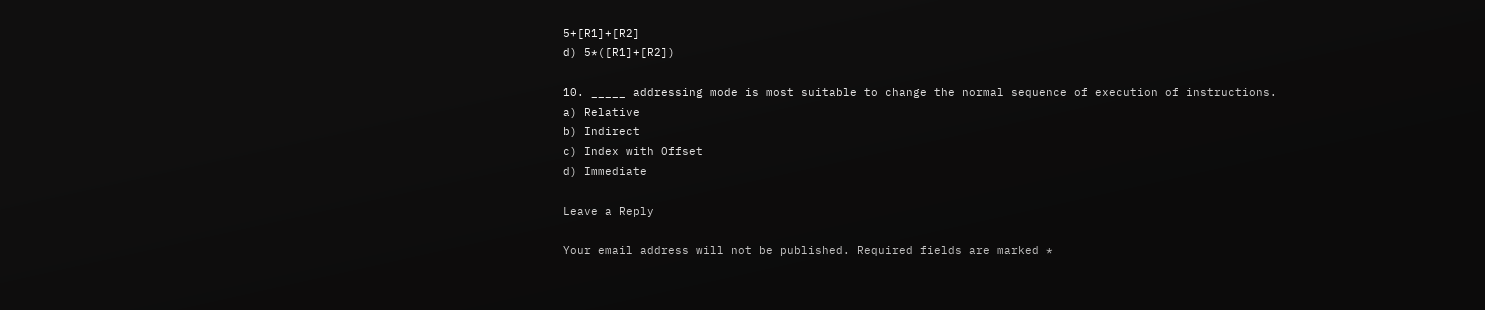5+[R1]+[R2]
d) 5*([R1]+[R2])

10. _____ addressing mode is most suitable to change the normal sequence of execution of instructions.
a) Relative
b) Indirect
c) Index with Offset
d) Immediate

Leave a Reply

Your email address will not be published. Required fields are marked *